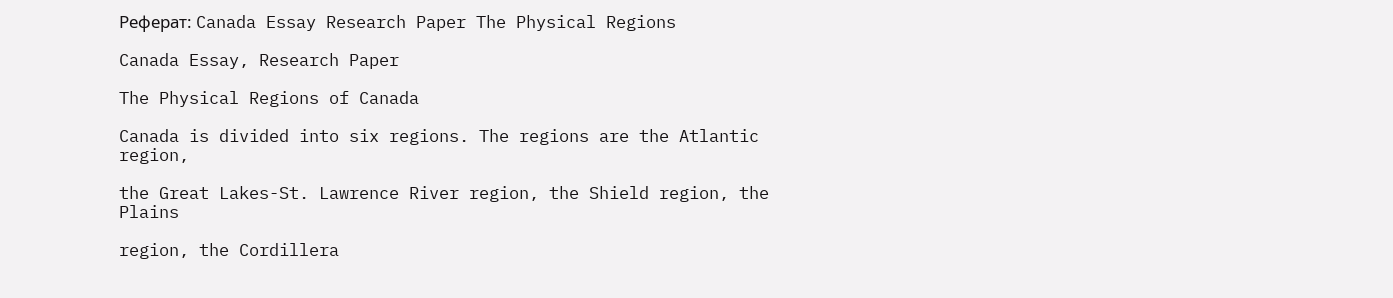Реферат: Canada Essay Research Paper The Physical Regions

Canada Essay, Research Paper

The Physical Regions of Canada

Canada is divided into six regions. The regions are the Atlantic region,

the Great Lakes-St. Lawrence River region, the Shield region, the Plains

region, the Cordillera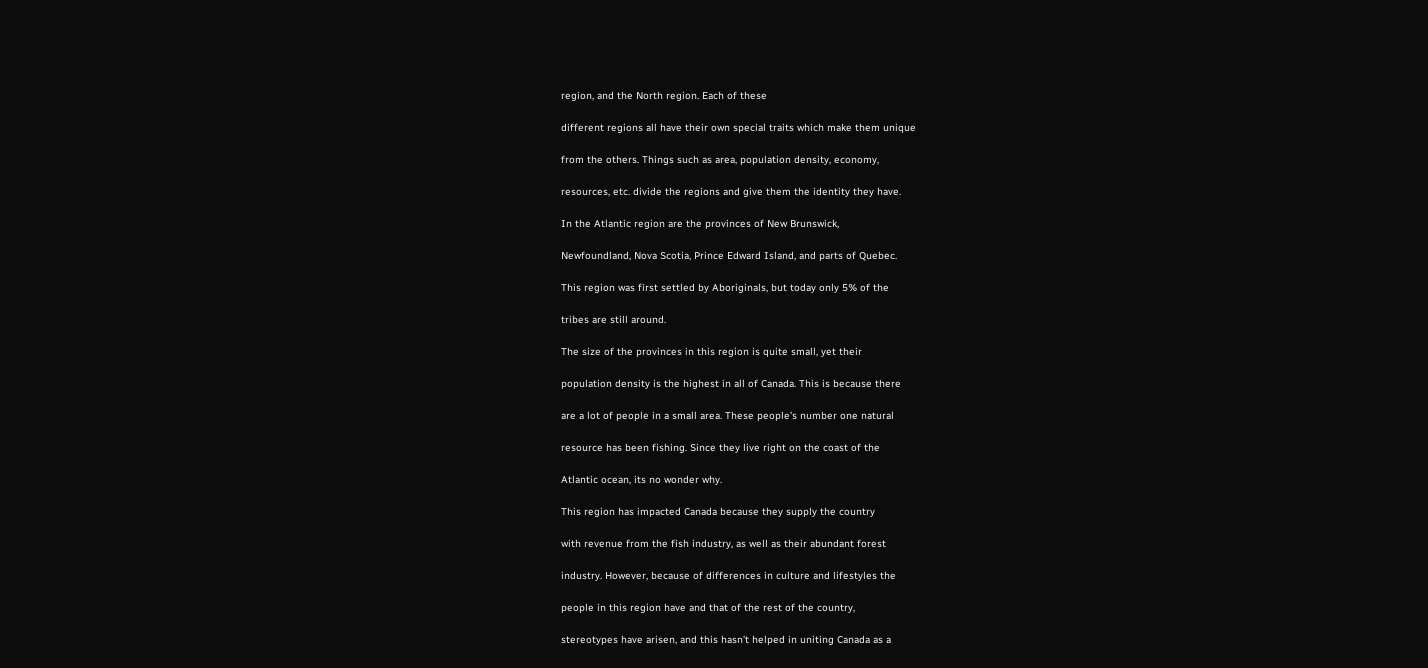region, and the North region. Each of these

different regions all have their own special traits which make them unique

from the others. Things such as area, population density, economy,

resources, etc. divide the regions and give them the identity they have.

In the Atlantic region are the provinces of New Brunswick,

Newfoundland, Nova Scotia, Prince Edward Island, and parts of Quebec.

This region was first settled by Aboriginals, but today only 5% of the

tribes are still around.

The size of the provinces in this region is quite small, yet their

population density is the highest in all of Canada. This is because there

are a lot of people in a small area. These people’s number one natural

resource has been fishing. Since they live right on the coast of the

Atlantic ocean, its no wonder why.

This region has impacted Canada because they supply the country

with revenue from the fish industry, as well as their abundant forest

industry. However, because of differences in culture and lifestyles the

people in this region have and that of the rest of the country,

stereotypes have arisen, and this hasn’t helped in uniting Canada as a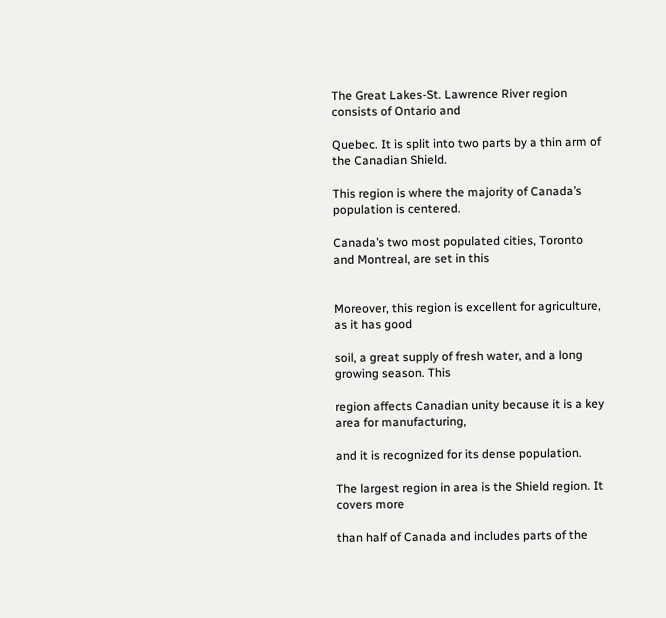The Great Lakes-St. Lawrence River region consists of Ontario and

Quebec. It is split into two parts by a thin arm of the Canadian Shield.

This region is where the majority of Canada’s population is centered.

Canada’s two most populated cities, Toronto and Montreal, are set in this


Moreover, this region is excellent for agriculture, as it has good

soil, a great supply of fresh water, and a long growing season. This

region affects Canadian unity because it is a key area for manufacturing,

and it is recognized for its dense population.

The largest region in area is the Shield region. It covers more

than half of Canada and includes parts of the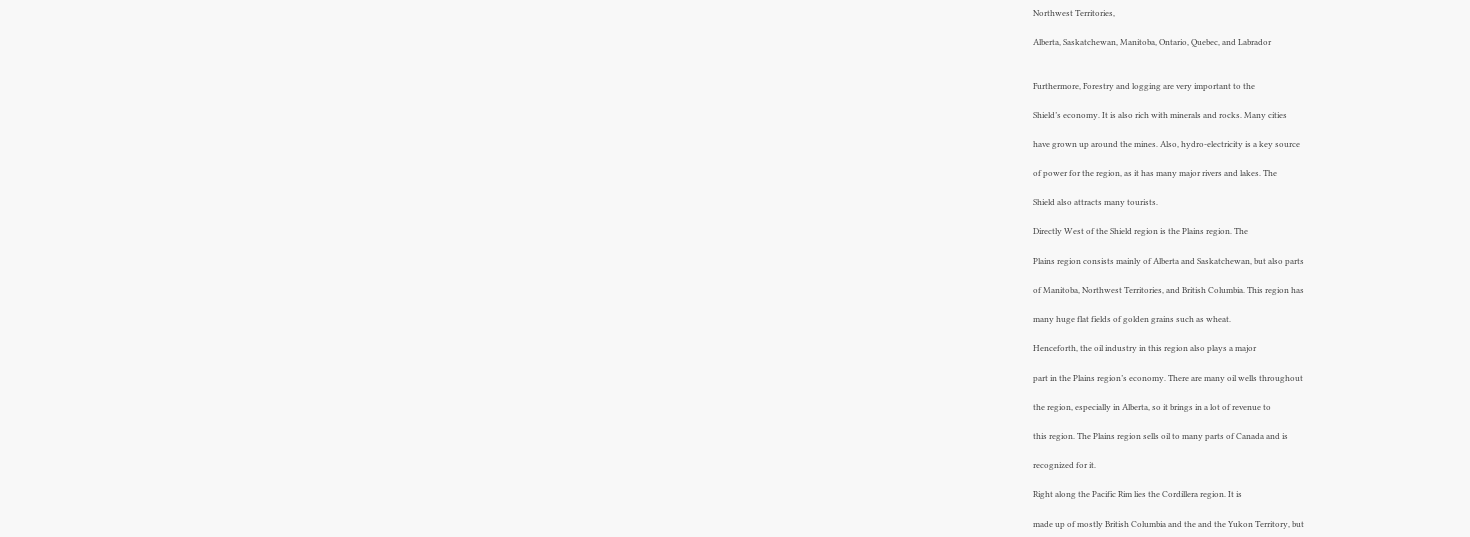Northwest Territories,

Alberta, Saskatchewan, Manitoba, Ontario, Quebec, and Labrador


Furthermore, Forestry and logging are very important to the

Shield’s economy. It is also rich with minerals and rocks. Many cities

have grown up around the mines. Also, hydro-electricity is a key source

of power for the region, as it has many major rivers and lakes. The

Shield also attracts many tourists.

Directly West of the Shield region is the Plains region. The

Plains region consists mainly of Alberta and Saskatchewan, but also parts

of Manitoba, Northwest Territories, and British Columbia. This region has

many huge flat fields of golden grains such as wheat.

Henceforth, the oil industry in this region also plays a major

part in the Plains region’s economy. There are many oil wells throughout

the region, especially in Alberta, so it brings in a lot of revenue to

this region. The Plains region sells oil to many parts of Canada and is

recognized for it.

Right along the Pacific Rim lies the Cordillera region. It is

made up of mostly British Columbia and the and the Yukon Territory, but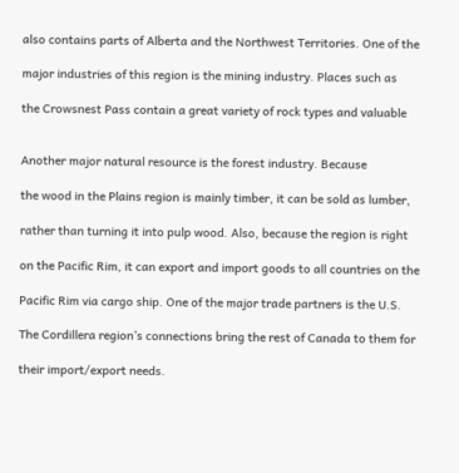also contains parts of Alberta and the Northwest Territories. One of the

major industries of this region is the mining industry. Places such as

the Crowsnest Pass contain a great variety of rock types and valuable


Another major natural resource is the forest industry. Because

the wood in the Plains region is mainly timber, it can be sold as lumber,

rather than turning it into pulp wood. Also, because the region is right

on the Pacific Rim, it can export and import goods to all countries on the

Pacific Rim via cargo ship. One of the major trade partners is the U.S.

The Cordillera region’s connections bring the rest of Canada to them for

their import/export needs.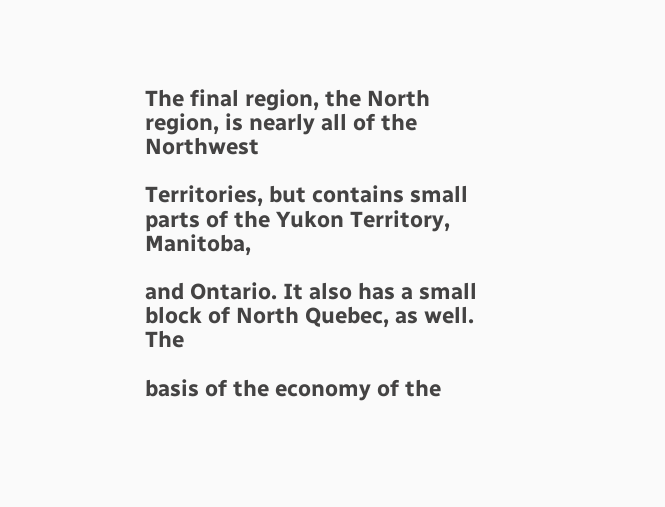The final region, the North region, is nearly all of the Northwest

Territories, but contains small parts of the Yukon Territory, Manitoba,

and Ontario. It also has a small block of North Quebec, as well. The

basis of the economy of the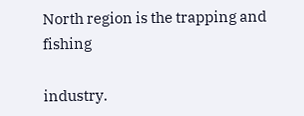North region is the trapping and fishing

industry.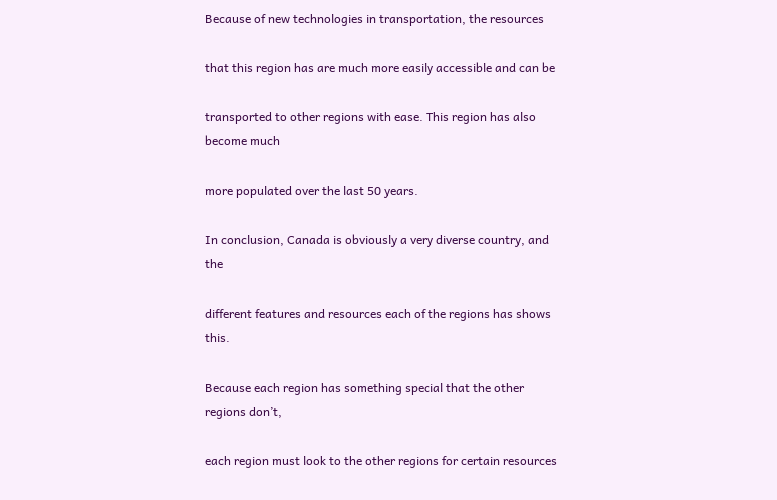Because of new technologies in transportation, the resources

that this region has are much more easily accessible and can be

transported to other regions with ease. This region has also become much

more populated over the last 50 years.

In conclusion, Canada is obviously a very diverse country, and the

different features and resources each of the regions has shows this.

Because each region has something special that the other regions don’t,

each region must look to the other regions for certain resources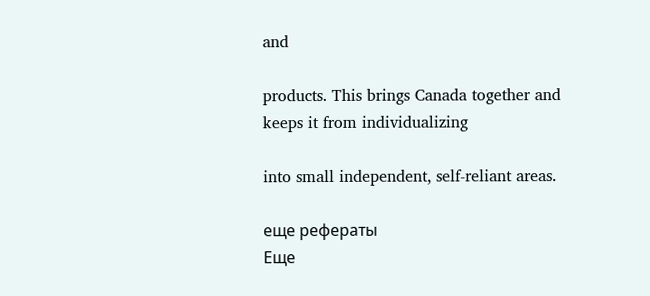and

products. This brings Canada together and keeps it from individualizing

into small independent, self-reliant areas.

еще рефераты
Еще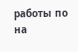работы по на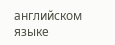английском языке